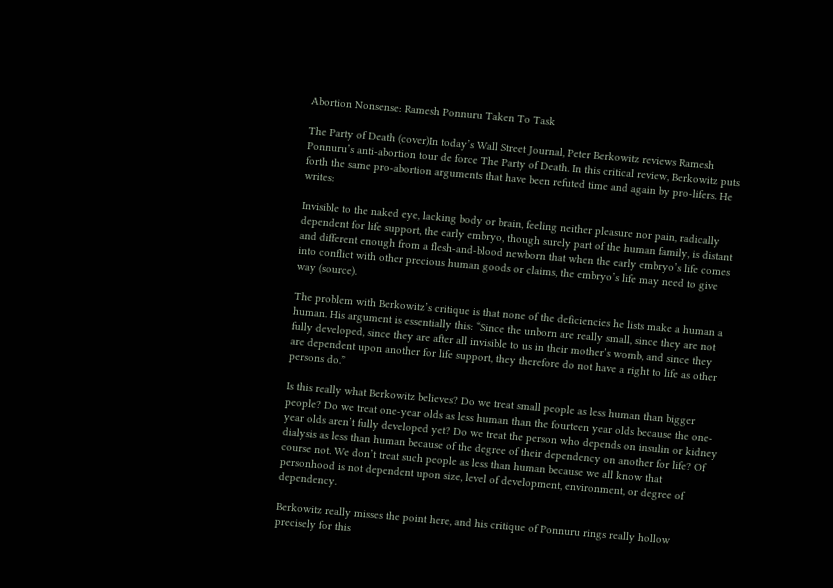Abortion Nonsense: Ramesh Ponnuru Taken To Task

The Party of Death (cover)In today’s Wall Street Journal, Peter Berkowitz reviews Ramesh Ponnuru’s anti-abortion tour de force The Party of Death. In this critical review, Berkowitz puts forth the same pro-abortion arguments that have been refuted time and again by pro-lifers. He writes:

Invisible to the naked eye, lacking body or brain, feeling neither pleasure nor pain, radically dependent for life support, the early embryo, though surely part of the human family, is distant and different enough from a flesh-and-blood newborn that when the early embryo’s life comes into conflict with other precious human goods or claims, the embryo’s life may need to give way (source).

The problem with Berkowitz’s critique is that none of the deficiencies he lists make a human a human. His argument is essentially this: “Since the unborn are really small, since they are not fully developed, since they are after all invisible to us in their mother’s womb, and since they are dependent upon another for life support, they therefore do not have a right to life as other persons do.”

Is this really what Berkowitz believes? Do we treat small people as less human than bigger people? Do we treat one-year olds as less human than the fourteen year olds because the one-year olds aren’t fully developed yet? Do we treat the person who depends on insulin or kidney dialysis as less than human because of the degree of their dependency on another for life? Of course not. We don’t treat such people as less than human because we all know that personhood is not dependent upon size, level of development, environment, or degree of dependency.

Berkowitz really misses the point here, and his critique of Ponnuru rings really hollow precisely for this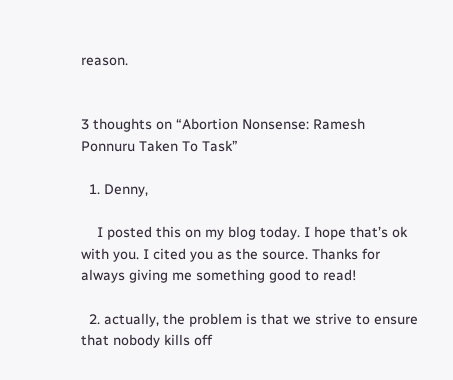reason.


3 thoughts on “Abortion Nonsense: Ramesh Ponnuru Taken To Task”

  1. Denny,

    I posted this on my blog today. I hope that’s ok with you. I cited you as the source. Thanks for always giving me something good to read!

  2. actually, the problem is that we strive to ensure that nobody kills off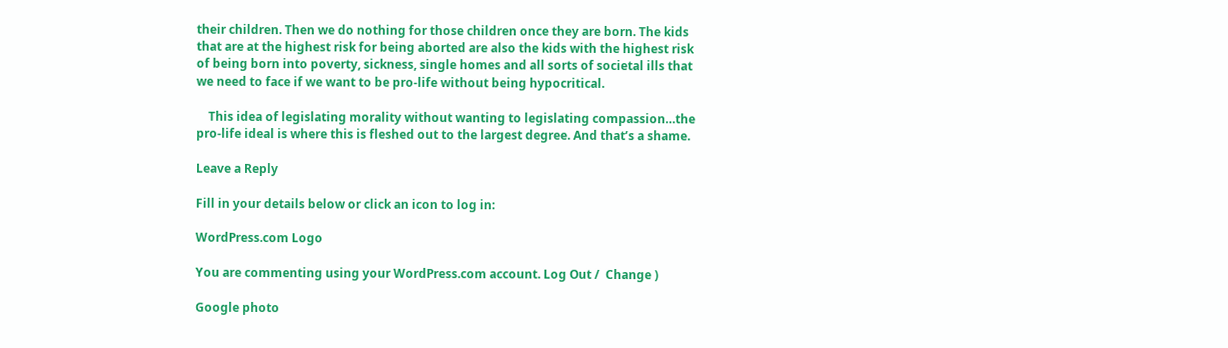their children. Then we do nothing for those children once they are born. The kids that are at the highest risk for being aborted are also the kids with the highest risk of being born into poverty, sickness, single homes and all sorts of societal ills that we need to face if we want to be pro-life without being hypocritical.

    This idea of legislating morality without wanting to legislating compassion…the pro-life ideal is where this is fleshed out to the largest degree. And that’s a shame.

Leave a Reply

Fill in your details below or click an icon to log in:

WordPress.com Logo

You are commenting using your WordPress.com account. Log Out /  Change )

Google photo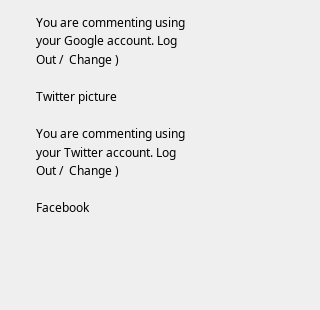You are commenting using your Google account. Log Out /  Change )

Twitter picture

You are commenting using your Twitter account. Log Out /  Change )

Facebook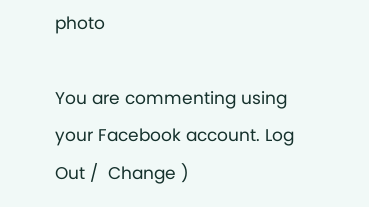photo

You are commenting using your Facebook account. Log Out /  Change )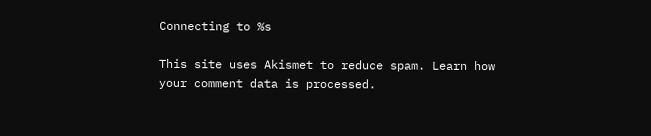Connecting to %s

This site uses Akismet to reduce spam. Learn how your comment data is processed.